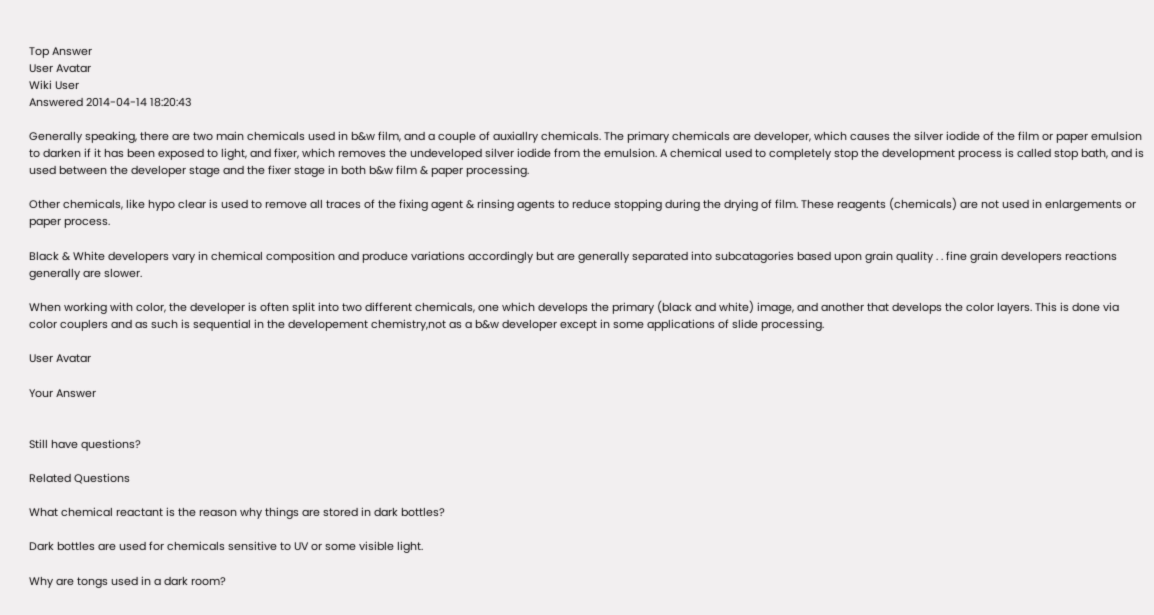Top Answer
User Avatar
Wiki User
Answered 2014-04-14 18:20:43

Generally speaking, there are two main chemicals used in b&w film, and a couple of auxiallry chemicals. The primary chemicals are developer, which causes the silver iodide of the film or paper emulsion to darken if it has been exposed to light, and fixer, which removes the undeveloped silver iodide from the emulsion. A chemical used to completely stop the development process is called stop bath, and is used between the developer stage and the fixer stage in both b&w film & paper processing.

Other chemicals, like hypo clear is used to remove all traces of the fixing agent & rinsing agents to reduce stopping during the drying of film. These reagents (chemicals) are not used in enlargements or paper process.

Black & White developers vary in chemical composition and produce variations accordingly but are generally separated into subcatagories based upon grain quality . . fine grain developers reactions generally are slower.

When working with color, the developer is often split into two different chemicals, one which develops the primary (black and white) image, and another that develops the color layers. This is done via color couplers and as such is sequential in the developement chemistry,not as a b&w developer except in some applications of slide processing.

User Avatar

Your Answer


Still have questions?

Related Questions

What chemical reactant is the reason why things are stored in dark bottles?

Dark bottles are used for chemicals sensitive to UV or some visible light.

Why are tongs used in a dark room?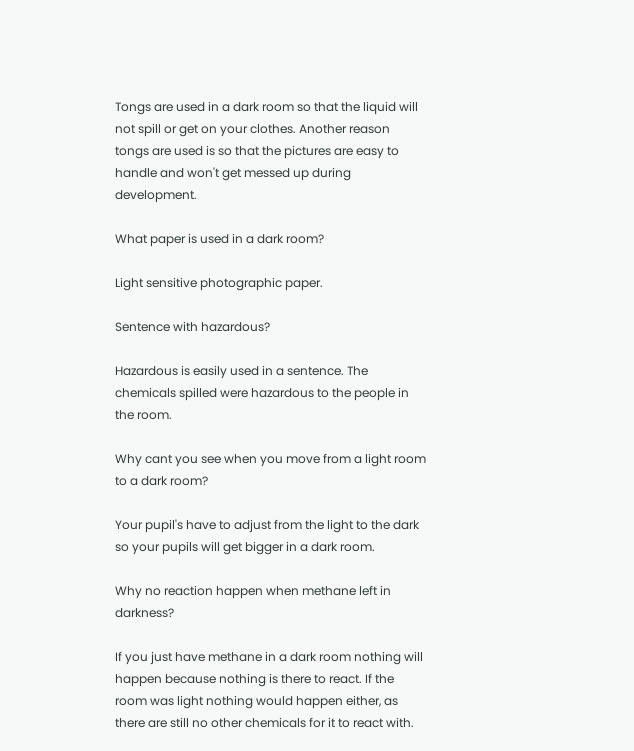Tongs are used in a dark room so that the liquid will not spill or get on your clothes. Another reason tongs are used is so that the pictures are easy to handle and won't get messed up during development.

What paper is used in a dark room?

Light sensitive photographic paper.

Sentence with hazardous?

Hazardous is easily used in a sentence. The chemicals spilled were hazardous to the people in the room.

Why cant you see when you move from a light room to a dark room?

Your pupil's have to adjust from the light to the dark so your pupils will get bigger in a dark room.

Why no reaction happen when methane left in darkness?

If you just have methane in a dark room nothing will happen because nothing is there to react. If the room was light nothing would happen either, as there are still no other chemicals for it to react with.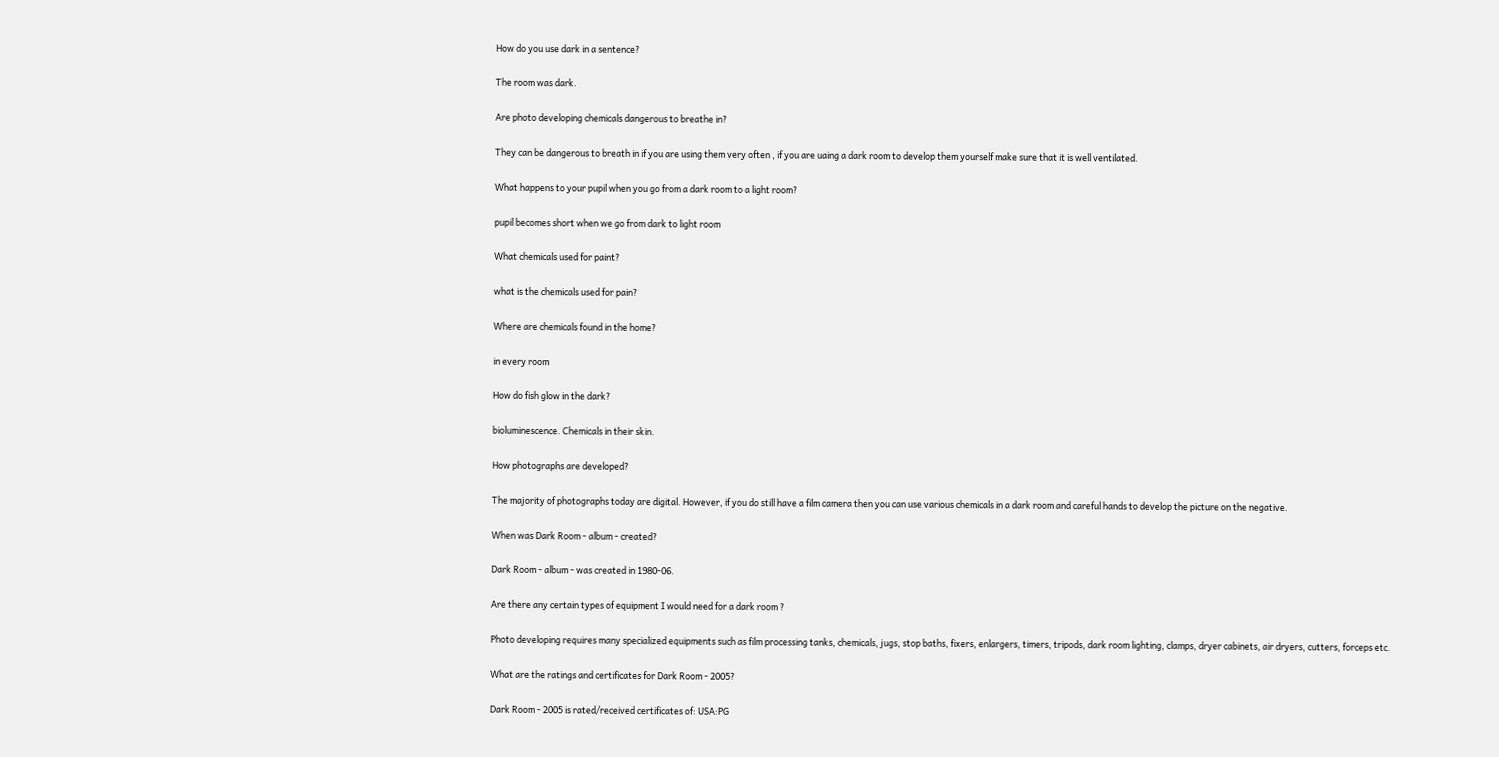How do you use dark in a sentence?

The room was dark.

Are photo developing chemicals dangerous to breathe in?

They can be dangerous to breath in if you are using them very often , if you are uaing a dark room to develop them yourself make sure that it is well ventilated.

What happens to your pupil when you go from a dark room to a light room?

pupil becomes short when we go from dark to light room

What chemicals used for paint?

what is the chemicals used for pain?

Where are chemicals found in the home?

in every room

How do fish glow in the dark?

bioluminescence. Chemicals in their skin.

How photographs are developed?

The majority of photographs today are digital. However, if you do still have a film camera then you can use various chemicals in a dark room and careful hands to develop the picture on the negative.

When was Dark Room - album - created?

Dark Room - album - was created in 1980-06.

Are there any certain types of equipment I would need for a dark room ?

Photo developing requires many specialized equipments such as film processing tanks, chemicals, jugs, stop baths, fixers, enlargers, timers, tripods, dark room lighting, clamps, dryer cabinets, air dryers, cutters, forceps etc.

What are the ratings and certificates for Dark Room - 2005?

Dark Room - 2005 is rated/received certificates of: USA:PG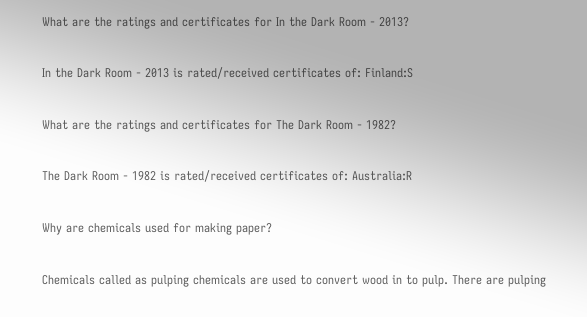What are the ratings and certificates for In the Dark Room - 2013?

In the Dark Room - 2013 is rated/received certificates of: Finland:S

What are the ratings and certificates for The Dark Room - 1982?

The Dark Room - 1982 is rated/received certificates of: Australia:R

Why are chemicals used for making paper?

Chemicals called as pulping chemicals are used to convert wood in to pulp. There are pulping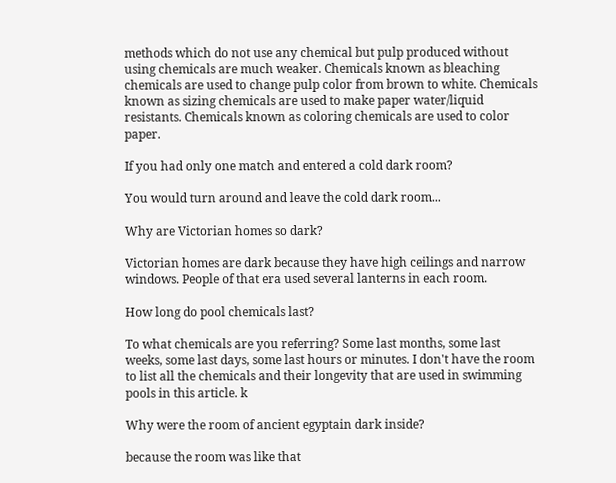methods which do not use any chemical but pulp produced without using chemicals are much weaker. Chemicals known as bleaching chemicals are used to change pulp color from brown to white. Chemicals known as sizing chemicals are used to make paper water/liquid resistants. Chemicals known as coloring chemicals are used to color paper.

If you had only one match and entered a cold dark room?

You would turn around and leave the cold dark room...

Why are Victorian homes so dark?

Victorian homes are dark because they have high ceilings and narrow windows. People of that era used several lanterns in each room.

How long do pool chemicals last?

To what chemicals are you referring? Some last months, some last weeks, some last days, some last hours or minutes. I don't have the room to list all the chemicals and their longevity that are used in swimming pools in this article. k

Why were the room of ancient egyptain dark inside?

because the room was like that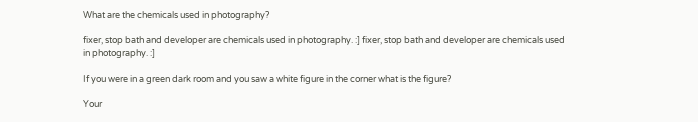What are the chemicals used in photography?

fixer, stop bath and developer are chemicals used in photography. :] fixer, stop bath and developer are chemicals used in photography. :]

If you were in a green dark room and you saw a white figure in the corner what is the figure?

Your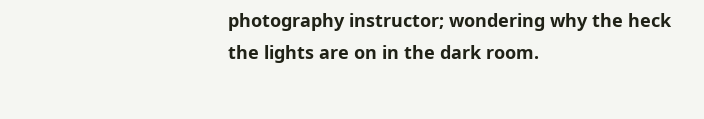photography instructor; wondering why the heck the lights are on in the dark room.